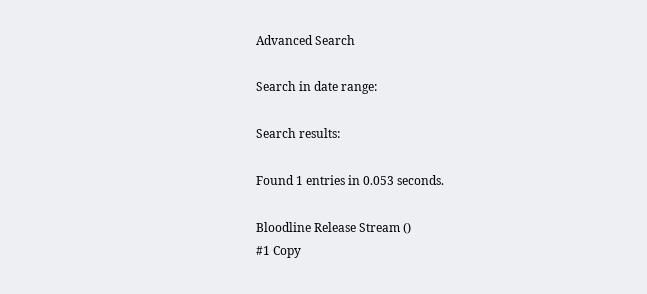Advanced Search

Search in date range:

Search results:

Found 1 entries in 0.053 seconds.

Bloodline Release Stream ()
#1 Copy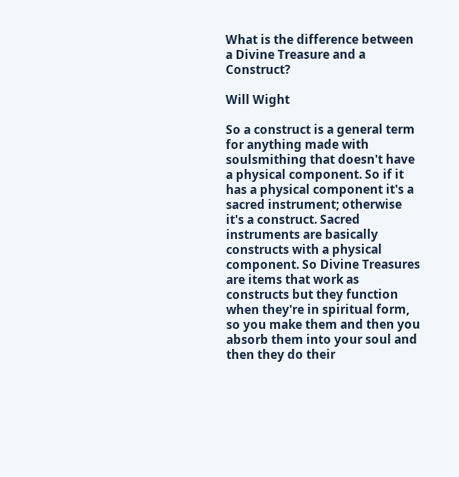What is the difference between a Divine Treasure and a Construct?

Will Wight

So a construct is a general term for anything made with soulsmithing that doesn't have a physical component. So if it has a physical component it's a sacred instrument; otherwise it's a construct. Sacred instruments are basically constructs with a physical component. So Divine Treasures are items that work as constructs but they function when they're in spiritual form, so you make them and then you absorb them into your soul and then they do their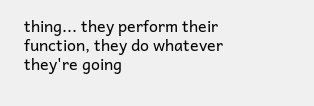thing... they perform their function, they do whatever they're going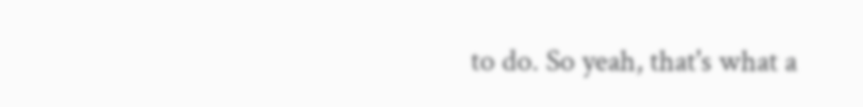to do. So yeah, that's what a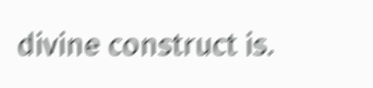divine construct is.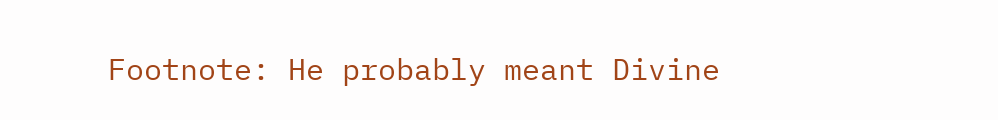Footnote: He probably meant Divine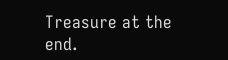Treasure at the end.